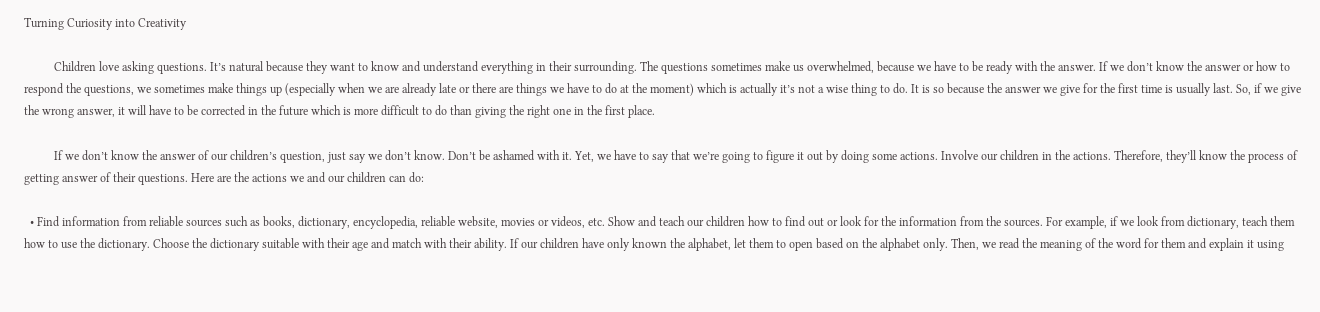Turning Curiosity into Creativity

          Children love asking questions. It’s natural because they want to know and understand everything in their surrounding. The questions sometimes make us overwhelmed, because we have to be ready with the answer. If we don’t know the answer or how to respond the questions, we sometimes make things up (especially when we are already late or there are things we have to do at the moment) which is actually it’s not a wise thing to do. It is so because the answer we give for the first time is usually last. So, if we give the wrong answer, it will have to be corrected in the future which is more difficult to do than giving the right one in the first place.

          If we don’t know the answer of our children’s question, just say we don’t know. Don’t be ashamed with it. Yet, we have to say that we’re going to figure it out by doing some actions. Involve our children in the actions. Therefore, they’ll know the process of getting answer of their questions. Here are the actions we and our children can do:

  • Find information from reliable sources such as books, dictionary, encyclopedia, reliable website, movies or videos, etc. Show and teach our children how to find out or look for the information from the sources. For example, if we look from dictionary, teach them how to use the dictionary. Choose the dictionary suitable with their age and match with their ability. If our children have only known the alphabet, let them to open based on the alphabet only. Then, we read the meaning of the word for them and explain it using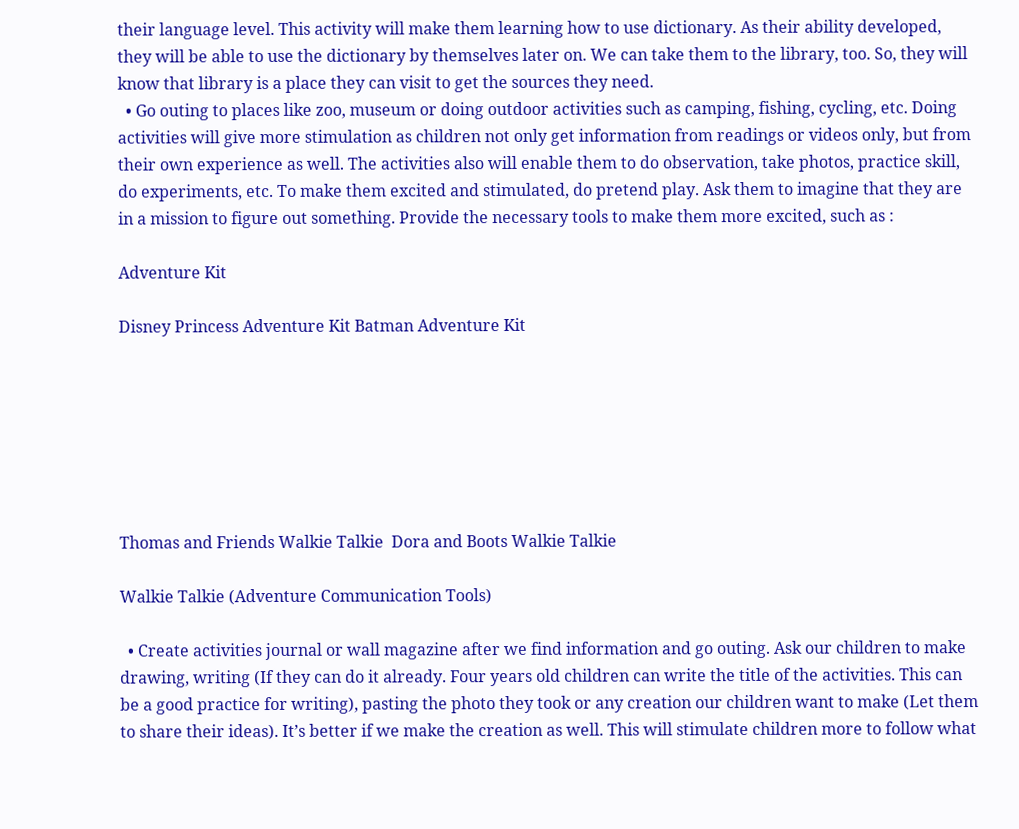their language level. This activity will make them learning how to use dictionary. As their ability developed, they will be able to use the dictionary by themselves later on. We can take them to the library, too. So, they will know that library is a place they can visit to get the sources they need.
  • Go outing to places like zoo, museum or doing outdoor activities such as camping, fishing, cycling, etc. Doing activities will give more stimulation as children not only get information from readings or videos only, but from their own experience as well. The activities also will enable them to do observation, take photos, practice skill, do experiments, etc. To make them excited and stimulated, do pretend play. Ask them to imagine that they are in a mission to figure out something. Provide the necessary tools to make them more excited, such as :

Adventure Kit

Disney Princess Adventure Kit Batman Adventure Kit







Thomas and Friends Walkie Talkie  Dora and Boots Walkie Talkie

Walkie Talkie (Adventure Communication Tools)

  • Create activities journal or wall magazine after we find information and go outing. Ask our children to make drawing, writing (If they can do it already. Four years old children can write the title of the activities. This can be a good practice for writing), pasting the photo they took or any creation our children want to make (Let them to share their ideas). It’s better if we make the creation as well. This will stimulate children more to follow what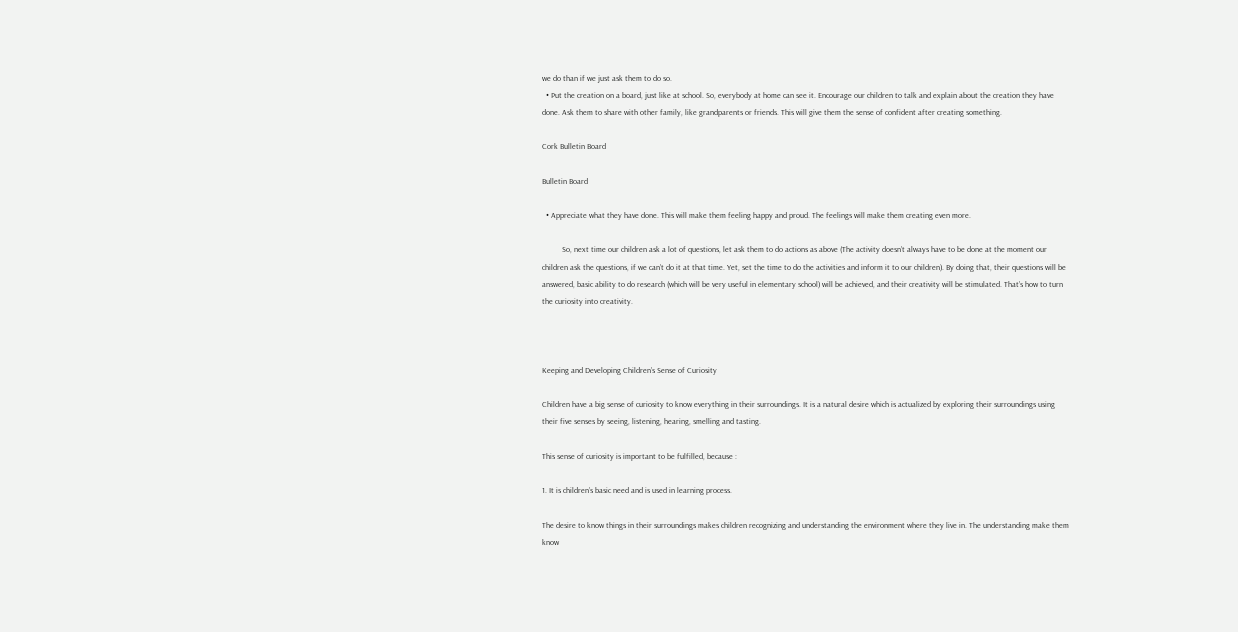we do than if we just ask them to do so.
  • Put the creation on a board, just like at school. So, everybody at home can see it. Encourage our children to talk and explain about the creation they have done. Ask them to share with other family, like grandparents or friends. This will give them the sense of confident after creating something.

Cork Bulletin Board

Bulletin Board

  • Appreciate what they have done. This will make them feeling happy and proud. The feelings will make them creating even more.

          So, next time our children ask a lot of questions, let ask them to do actions as above (The activity doesn’t always have to be done at the moment our children ask the questions, if we can’t do it at that time. Yet, set the time to do the activities and inform it to our children). By doing that, their questions will be answered, basic ability to do research (which will be very useful in elementary school) will be achieved, and their creativity will be stimulated. That’s how to turn the curiosity into creativity.



Keeping and Developing Children’s Sense of Curiosity

Children have a big sense of curiosity to know everything in their surroundings. It is a natural desire which is actualized by exploring their surroundings using their five senses by seeing, listening, hearing, smelling and tasting.

This sense of curiosity is important to be fulfilled, because :

1. It is children’s basic need and is used in learning process.

The desire to know things in their surroundings makes children recognizing and understanding the environment where they live in. The understanding make them know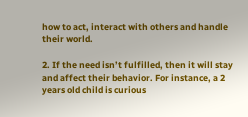how to act, interact with others and handle their world.

2. If the need isn’t fulfilled, then it will stay and affect their behavior. For instance, a 2 years old child is curious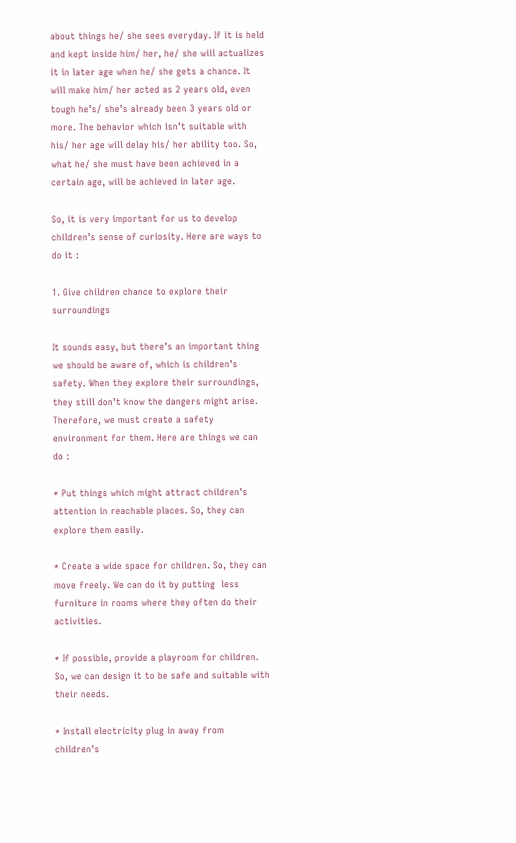about things he/ she sees everyday. If it is held and kept inside him/ her, he/ she will actualizes it in later age when he/ she gets a chance. It will make him/ her acted as 2 years old, even tough he’s/ she’s already been 3 years old or more. The behavior which isn’t suitable with his/ her age will delay his/ her ability too. So, what he/ she must have been achieved in a certain age, will be achieved in later age.

So, it is very important for us to develop children’s sense of curiosity. Here are ways to do it :

1. Give children chance to explore their surroundings

It sounds easy, but there’s an important thing we should be aware of, which is children’s safety. When they explore their surroundings, they still don’t know the dangers might arise. Therefore, we must create a safety environment for them. Here are things we can do :

* Put things which might attract children’s attention in reachable places. So, they can explore them easily.

* Create a wide space for children. So, they can move freely. We can do it by putting  less furniture in rooms where they often do their activities.

* If possible, provide a playroom for children. So, we can design it to be safe and suitable with their needs.

* Install electricity plug in away from children’s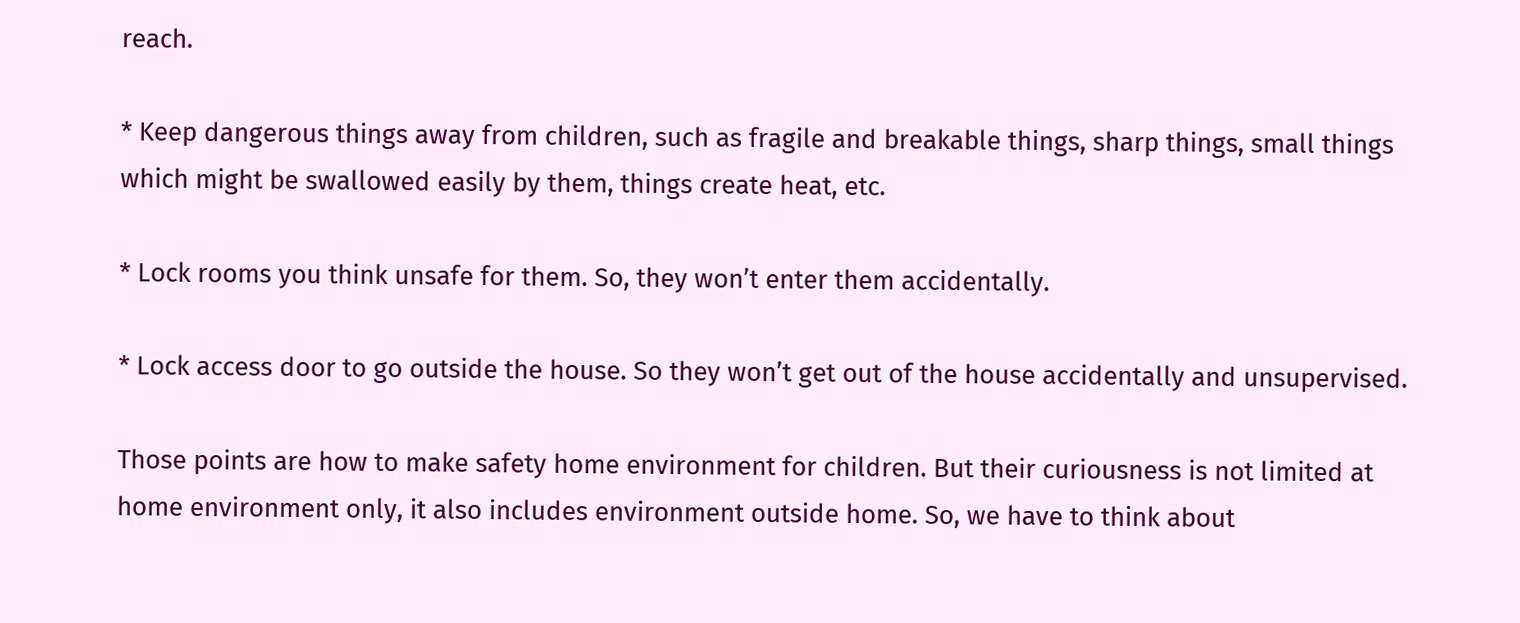reach.

* Keep dangerous things away from children, such as fragile and breakable things, sharp things, small things which might be swallowed easily by them, things create heat, etc.

* Lock rooms you think unsafe for them. So, they won’t enter them accidentally.

* Lock access door to go outside the house. So they won’t get out of the house accidentally and unsupervised.

Those points are how to make safety home environment for children. But their curiousness is not limited at home environment only, it also includes environment outside home. So, we have to think about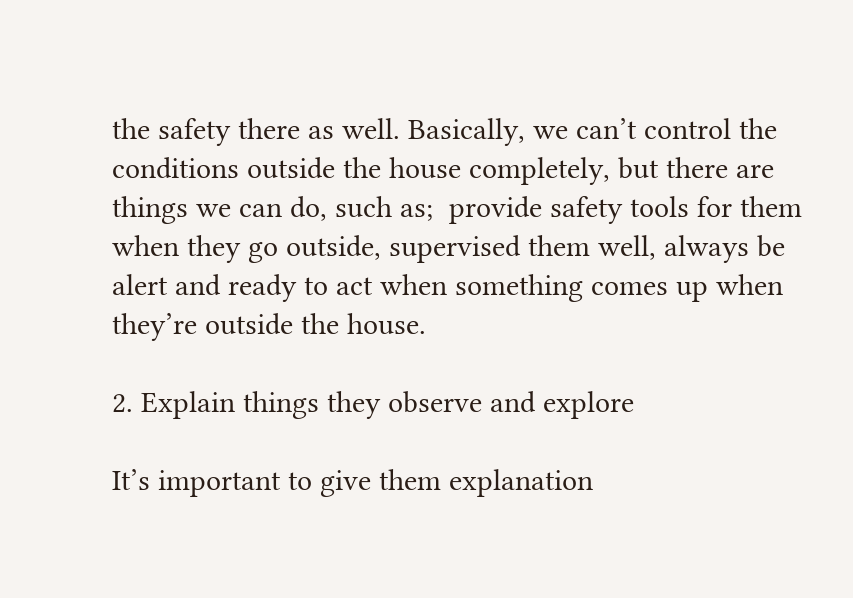the safety there as well. Basically, we can’t control the conditions outside the house completely, but there are things we can do, such as;  provide safety tools for them when they go outside, supervised them well, always be alert and ready to act when something comes up when they’re outside the house.

2. Explain things they observe and explore

It’s important to give them explanation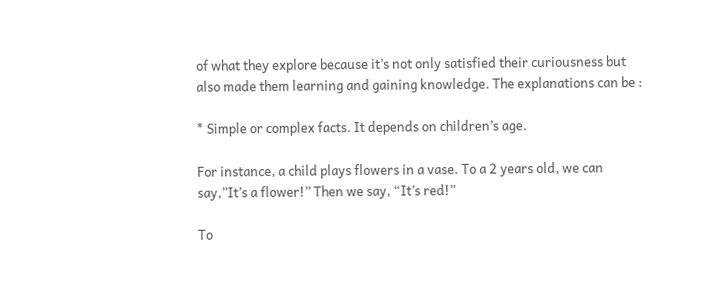of what they explore because it’s not only satisfied their curiousness but also made them learning and gaining knowledge. The explanations can be :

* Simple or complex facts. It depends on children’s age.

For instance, a child plays flowers in a vase. To a 2 years old, we can say,”It’s a flower!” Then we say, “It’s red!”

To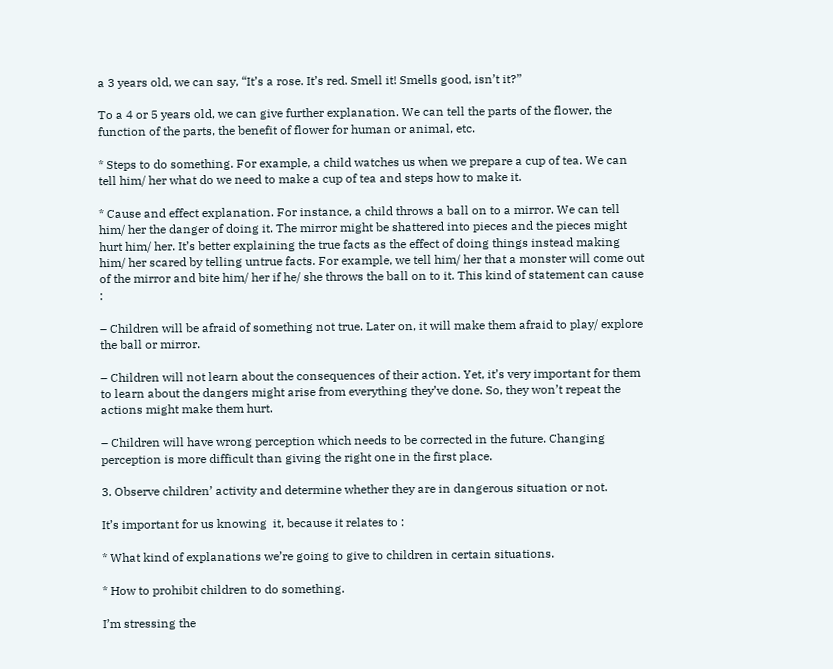a 3 years old, we can say, “It’s a rose. It’s red. Smell it! Smells good, isn’t it?”

To a 4 or 5 years old, we can give further explanation. We can tell the parts of the flower, the function of the parts, the benefit of flower for human or animal, etc.

* Steps to do something. For example, a child watches us when we prepare a cup of tea. We can tell him/ her what do we need to make a cup of tea and steps how to make it.

* Cause and effect explanation. For instance, a child throws a ball on to a mirror. We can tell him/ her the danger of doing it. The mirror might be shattered into pieces and the pieces might hurt him/ her. It’s better explaining the true facts as the effect of doing things instead making him/ her scared by telling untrue facts. For example, we tell him/ her that a monster will come out of the mirror and bite him/ her if he/ she throws the ball on to it. This kind of statement can cause :

– Children will be afraid of something not true. Later on, it will make them afraid to play/ explore the ball or mirror.

– Children will not learn about the consequences of their action. Yet, it’s very important for them to learn about the dangers might arise from everything they’ve done. So, they won’t repeat the actions might make them hurt.

– Children will have wrong perception which needs to be corrected in the future. Changing perception is more difficult than giving the right one in the first place.

3. Observe children’ activity and determine whether they are in dangerous situation or not.

It’s important for us knowing  it, because it relates to :

* What kind of explanations we’re going to give to children in certain situations.

* How to prohibit children to do something.

I’m stressing the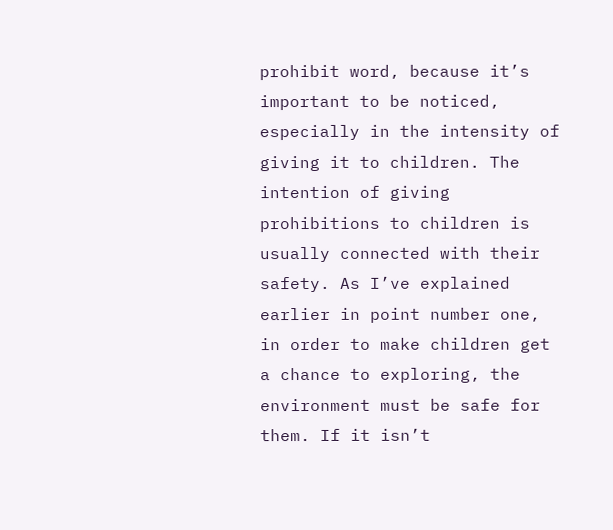prohibit word, because it’s important to be noticed, especially in the intensity of giving it to children. The intention of giving prohibitions to children is usually connected with their safety. As I’ve explained earlier in point number one, in order to make children get a chance to exploring, the environment must be safe for them. If it isn’t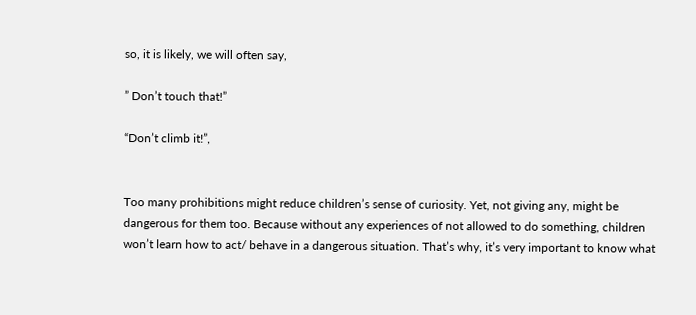so, it is likely, we will often say,

” Don’t touch that!”

“Don’t climb it!”,


Too many prohibitions might reduce children’s sense of curiosity. Yet, not giving any, might be dangerous for them too. Because without any experiences of not allowed to do something, children won’t learn how to act/ behave in a dangerous situation. That’s why, it’s very important to know what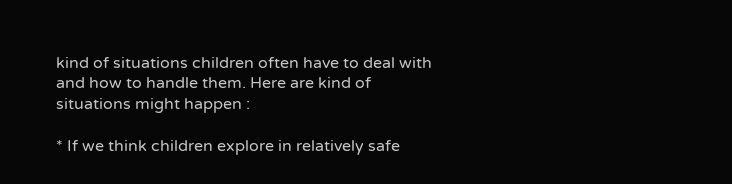kind of situations children often have to deal with and how to handle them. Here are kind of situations might happen :

* If we think children explore in relatively safe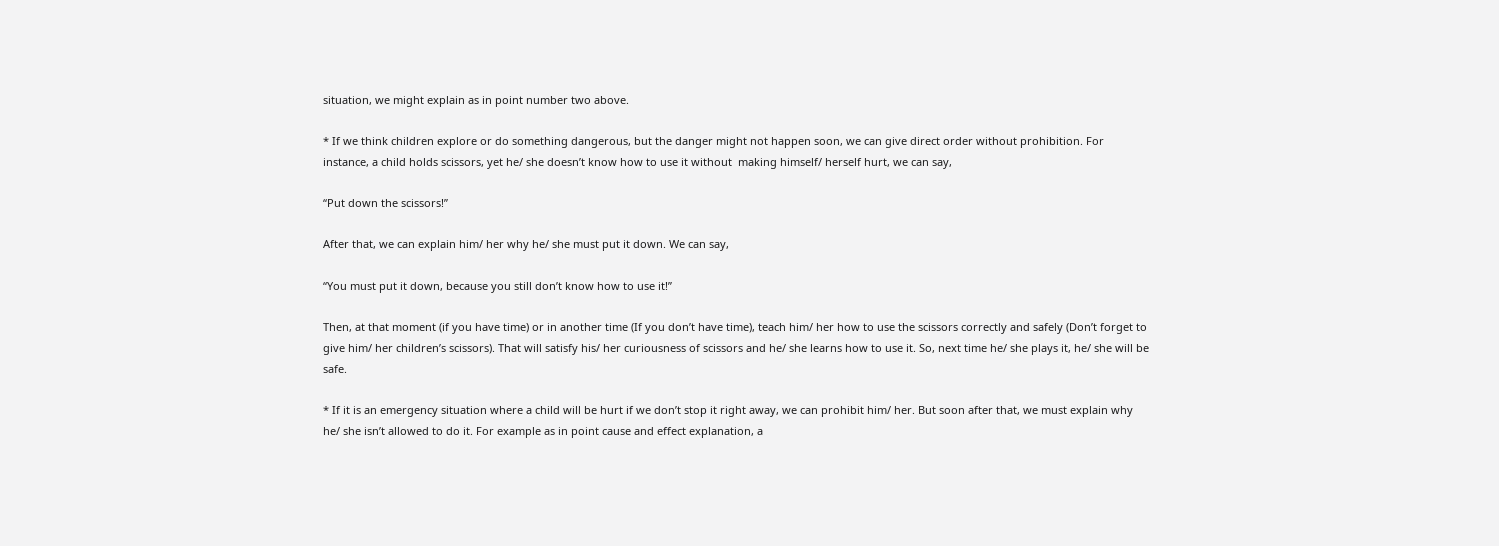situation, we might explain as in point number two above.

* If we think children explore or do something dangerous, but the danger might not happen soon, we can give direct order without prohibition. For instance, a child holds scissors, yet he/ she doesn’t know how to use it without  making himself/ herself hurt, we can say,

“Put down the scissors!”

After that, we can explain him/ her why he/ she must put it down. We can say,

“You must put it down, because you still don’t know how to use it!”

Then, at that moment (if you have time) or in another time (If you don’t have time), teach him/ her how to use the scissors correctly and safely (Don’t forget to give him/ her children’s scissors). That will satisfy his/ her curiousness of scissors and he/ she learns how to use it. So, next time he/ she plays it, he/ she will be safe.

* If it is an emergency situation where a child will be hurt if we don’t stop it right away, we can prohibit him/ her. But soon after that, we must explain why he/ she isn’t allowed to do it. For example as in point cause and effect explanation, a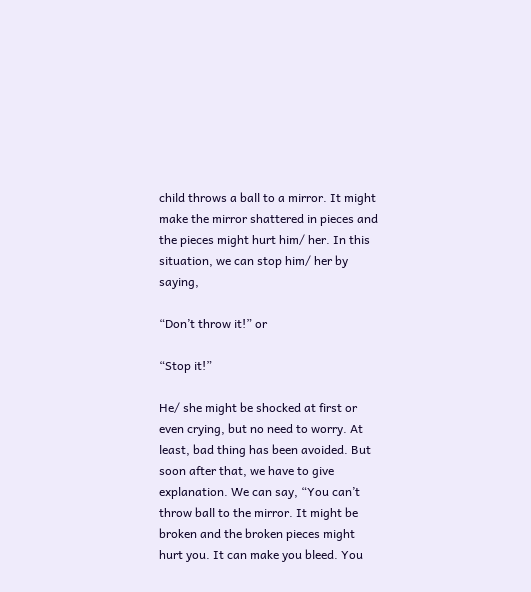child throws a ball to a mirror. It might make the mirror shattered in pieces and the pieces might hurt him/ her. In this situation, we can stop him/ her by saying,

“Don’t throw it!” or

“Stop it!”

He/ she might be shocked at first or even crying, but no need to worry. At least, bad thing has been avoided. But soon after that, we have to give explanation. We can say, “You can’t throw ball to the mirror. It might be broken and the broken pieces might hurt you. It can make you bleed. You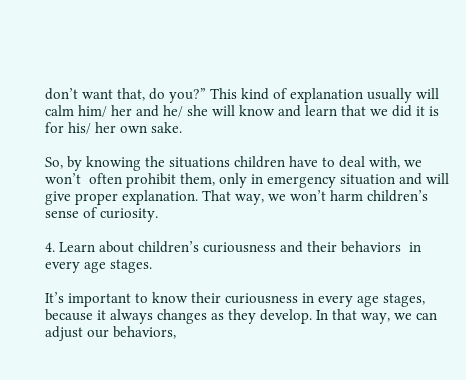don’t want that, do you?” This kind of explanation usually will calm him/ her and he/ she will know and learn that we did it is for his/ her own sake.

So, by knowing the situations children have to deal with, we won’t  often prohibit them, only in emergency situation and will give proper explanation. That way, we won’t harm children’s sense of curiosity.

4. Learn about children’s curiousness and their behaviors  in every age stages.

It’s important to know their curiousness in every age stages, because it always changes as they develop. In that way, we can adjust our behaviors,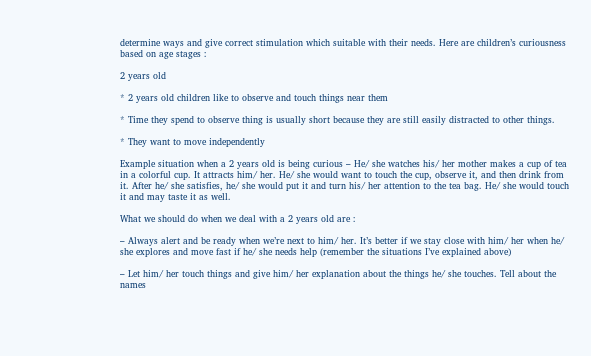determine ways and give correct stimulation which suitable with their needs. Here are children’s curiousness based on age stages :

2 years old

* 2 years old children like to observe and touch things near them

* Time they spend to observe thing is usually short because they are still easily distracted to other things.

* They want to move independently

Example situation when a 2 years old is being curious – He/ she watches his/ her mother makes a cup of tea in a colorful cup. It attracts him/ her. He/ she would want to touch the cup, observe it, and then drink from it. After he/ she satisfies, he/ she would put it and turn his/ her attention to the tea bag. He/ she would touch it and may taste it as well.

What we should do when we deal with a 2 years old are :

– Always alert and be ready when we’re next to him/ her. It’s better if we stay close with him/ her when he/ she explores and move fast if he/ she needs help (remember the situations I’ve explained above)

– Let him/ her touch things and give him/ her explanation about the things he/ she touches. Tell about the names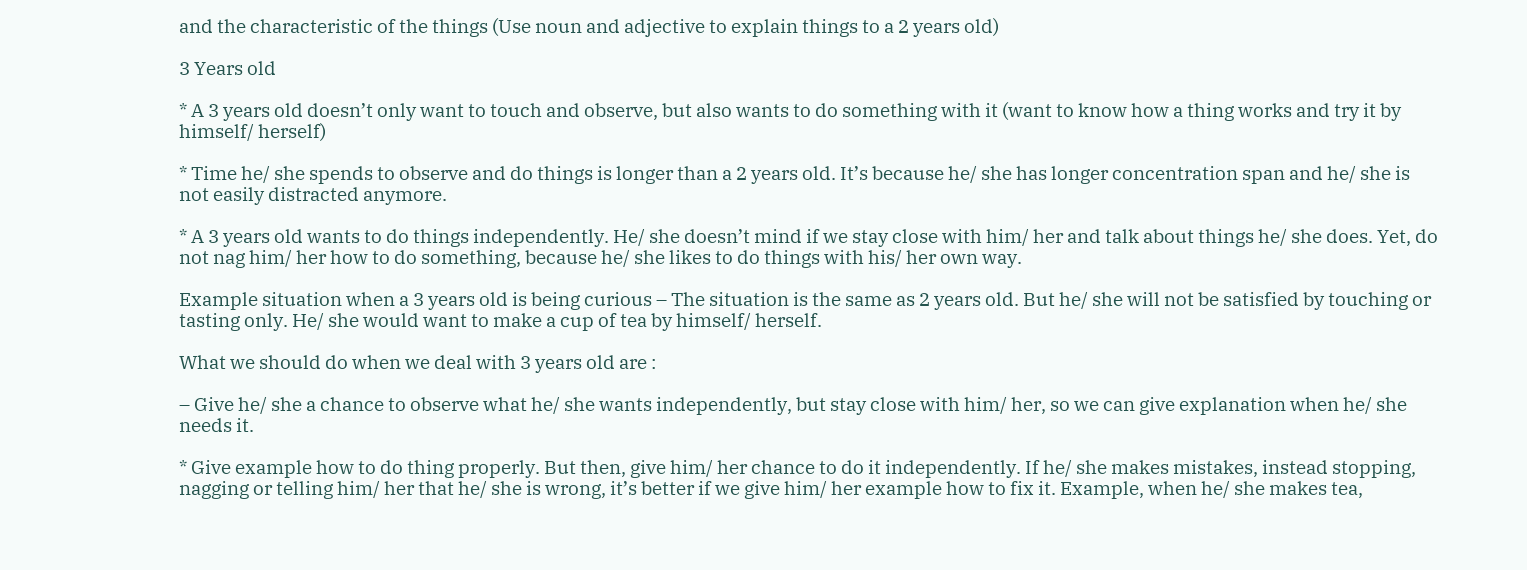and the characteristic of the things (Use noun and adjective to explain things to a 2 years old)

3 Years old

* A 3 years old doesn’t only want to touch and observe, but also wants to do something with it (want to know how a thing works and try it by himself/ herself)

* Time he/ she spends to observe and do things is longer than a 2 years old. It’s because he/ she has longer concentration span and he/ she is not easily distracted anymore.

* A 3 years old wants to do things independently. He/ she doesn’t mind if we stay close with him/ her and talk about things he/ she does. Yet, do not nag him/ her how to do something, because he/ she likes to do things with his/ her own way.

Example situation when a 3 years old is being curious – The situation is the same as 2 years old. But he/ she will not be satisfied by touching or tasting only. He/ she would want to make a cup of tea by himself/ herself.

What we should do when we deal with 3 years old are :

– Give he/ she a chance to observe what he/ she wants independently, but stay close with him/ her, so we can give explanation when he/ she needs it.

* Give example how to do thing properly. But then, give him/ her chance to do it independently. If he/ she makes mistakes, instead stopping, nagging or telling him/ her that he/ she is wrong, it’s better if we give him/ her example how to fix it. Example, when he/ she makes tea,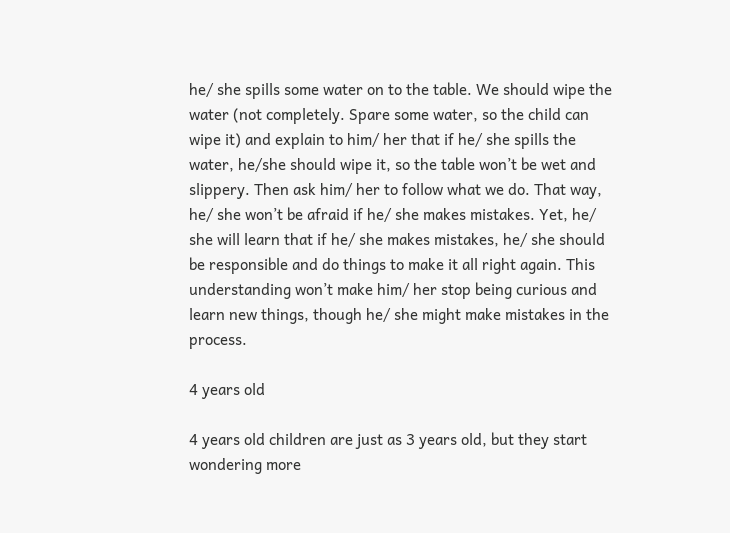he/ she spills some water on to the table. We should wipe the water (not completely. Spare some water, so the child can wipe it) and explain to him/ her that if he/ she spills the water, he/she should wipe it, so the table won’t be wet and slippery. Then ask him/ her to follow what we do. That way, he/ she won’t be afraid if he/ she makes mistakes. Yet, he/ she will learn that if he/ she makes mistakes, he/ she should be responsible and do things to make it all right again. This understanding won’t make him/ her stop being curious and learn new things, though he/ she might make mistakes in the process.

4 years old

4 years old children are just as 3 years old, but they start wondering more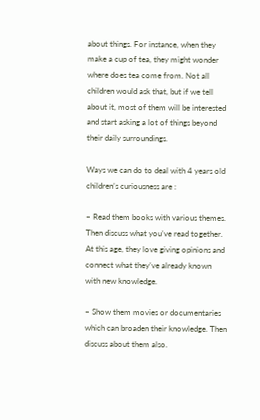about things. For instance, when they make a cup of tea, they might wonder where does tea come from. Not all children would ask that, but if we tell about it, most of them will be interested and start asking a lot of things beyond their daily surroundings.

Ways we can do to deal with 4 years old children’s curiousness are :

– Read them books with various themes. Then discuss what you’ve read together. At this age, they love giving opinions and connect what they’ve already known with new knowledge.

– Show them movies or documentaries which can broaden their knowledge. Then discuss about them also.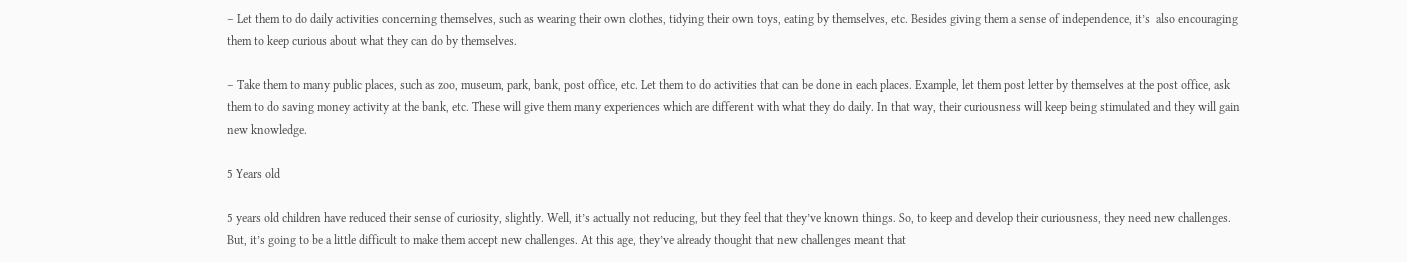– Let them to do daily activities concerning themselves, such as wearing their own clothes, tidying their own toys, eating by themselves, etc. Besides giving them a sense of independence, it’s  also encouraging them to keep curious about what they can do by themselves.

– Take them to many public places, such as zoo, museum, park, bank, post office, etc. Let them to do activities that can be done in each places. Example, let them post letter by themselves at the post office, ask them to do saving money activity at the bank, etc. These will give them many experiences which are different with what they do daily. In that way, their curiousness will keep being stimulated and they will gain new knowledge.

5 Years old

5 years old children have reduced their sense of curiosity, slightly. Well, it’s actually not reducing, but they feel that they’ve known things. So, to keep and develop their curiousness, they need new challenges.  But, it’s going to be a little difficult to make them accept new challenges. At this age, they’ve already thought that new challenges meant that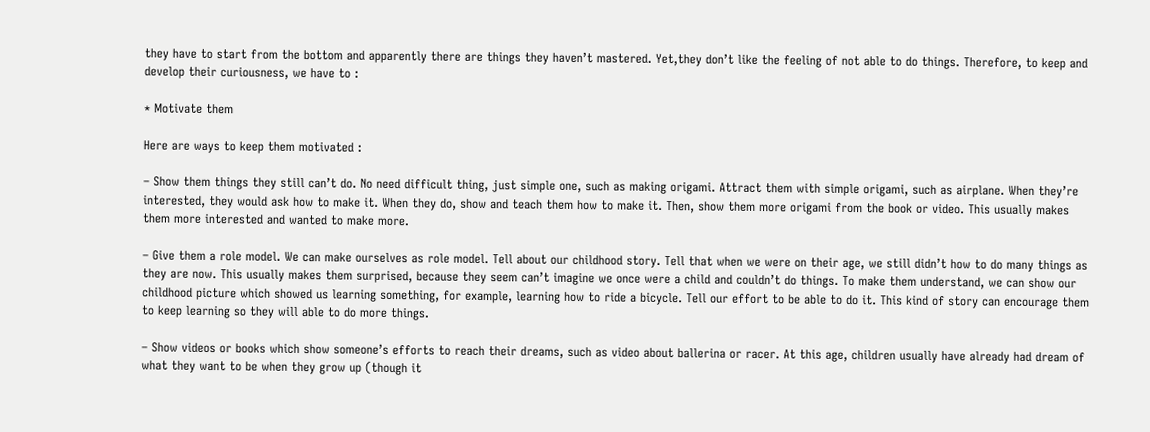they have to start from the bottom and apparently there are things they haven’t mastered. Yet,they don’t like the feeling of not able to do things. Therefore, to keep and develop their curiousness, we have to :

* Motivate them

Here are ways to keep them motivated :

– Show them things they still can’t do. No need difficult thing, just simple one, such as making origami. Attract them with simple origami, such as airplane. When they’re interested, they would ask how to make it. When they do, show and teach them how to make it. Then, show them more origami from the book or video. This usually makes them more interested and wanted to make more.

– Give them a role model. We can make ourselves as role model. Tell about our childhood story. Tell that when we were on their age, we still didn’t how to do many things as they are now. This usually makes them surprised, because they seem can’t imagine we once were a child and couldn’t do things. To make them understand, we can show our childhood picture which showed us learning something, for example, learning how to ride a bicycle. Tell our effort to be able to do it. This kind of story can encourage them to keep learning so they will able to do more things.

– Show videos or books which show someone’s efforts to reach their dreams, such as video about ballerina or racer. At this age, children usually have already had dream of what they want to be when they grow up (though it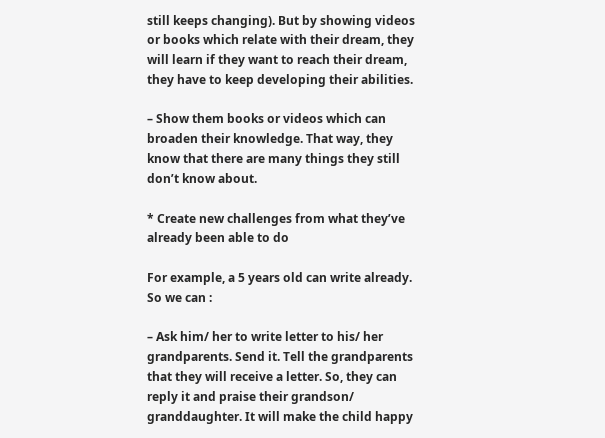still keeps changing). But by showing videos or books which relate with their dream, they will learn if they want to reach their dream, they have to keep developing their abilities.

– Show them books or videos which can broaden their knowledge. That way, they know that there are many things they still don’t know about.

* Create new challenges from what they’ve already been able to do

For example, a 5 years old can write already. So we can :

– Ask him/ her to write letter to his/ her grandparents. Send it. Tell the grandparents that they will receive a letter. So, they can reply it and praise their grandson/  granddaughter. It will make the child happy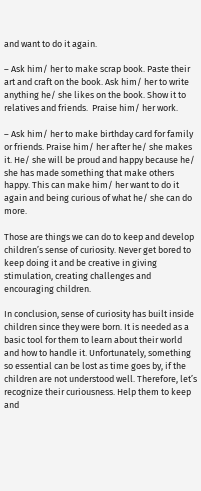and want to do it again.

– Ask him/ her to make scrap book. Paste their art and craft on the book. Ask him/ her to write anything he/ she likes on the book. Show it to relatives and friends.  Praise him/ her work.

– Ask him/ her to make birthday card for family or friends. Praise him/ her after he/ she makes it. He/ she will be proud and happy because he/ she has made something that make others happy. This can make him/ her want to do it again and being curious of what he/ she can do more.

Those are things we can do to keep and develop children’s sense of curiosity. Never get bored to keep doing it and be creative in giving stimulation, creating challenges and encouraging children.

In conclusion, sense of curiosity has built inside children since they were born. It is needed as a basic tool for them to learn about their world and how to handle it. Unfortunately, something so essential can be lost as time goes by, if the children are not understood well. Therefore, let’s recognize their curiousness. Help them to keep and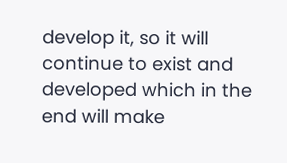develop it, so it will continue to exist and developed which in the end will make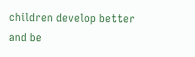children develop better and be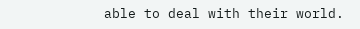able to deal with their world.